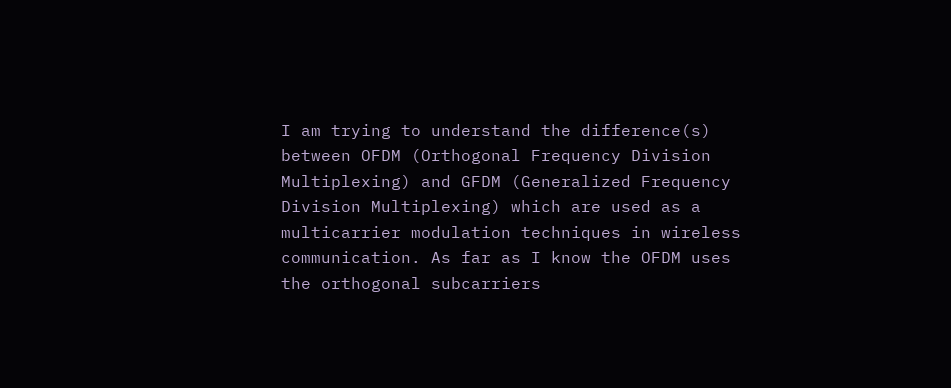I am trying to understand the difference(s) between OFDM (Orthogonal Frequency Division Multiplexing) and GFDM (Generalized Frequency Division Multiplexing) which are used as a multicarrier modulation techniques in wireless communication. As far as I know the OFDM uses the orthogonal subcarriers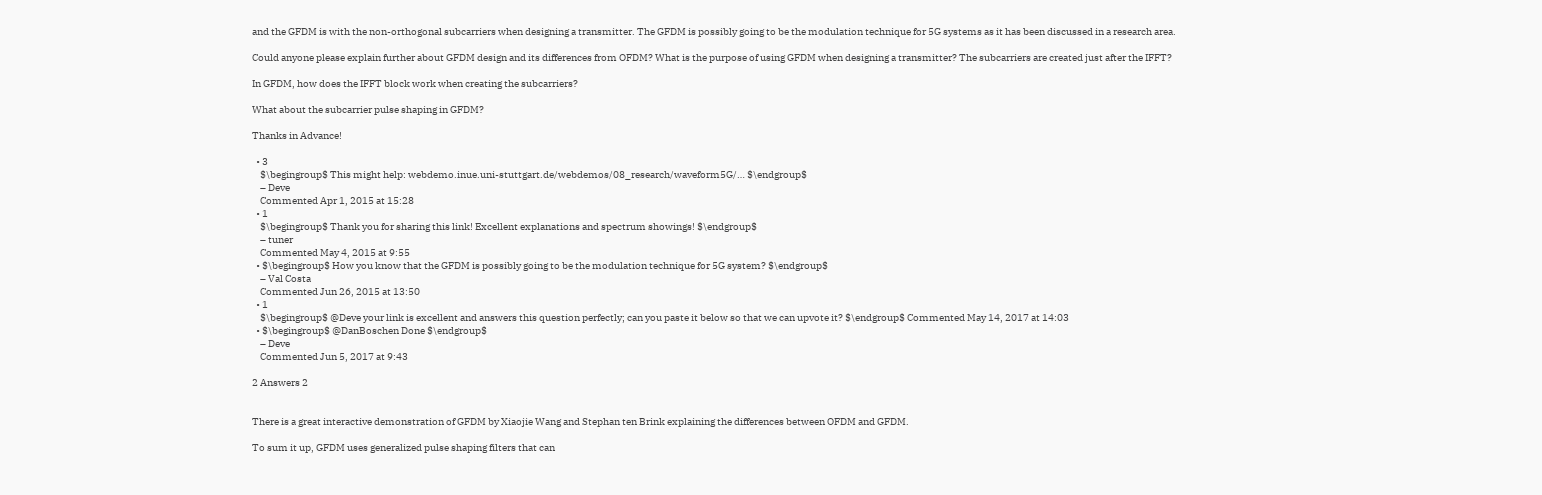and the GFDM is with the non-orthogonal subcarriers when designing a transmitter. The GFDM is possibly going to be the modulation technique for 5G systems as it has been discussed in a research area.

Could anyone please explain further about GFDM design and its differences from OFDM? What is the purpose of using GFDM when designing a transmitter? The subcarriers are created just after the IFFT?

In GFDM, how does the IFFT block work when creating the subcarriers?

What about the subcarrier pulse shaping in GFDM?

Thanks in Advance!

  • 3
    $\begingroup$ This might help: webdemo.inue.uni-stuttgart.de/webdemos/08_research/waveform5G/… $\endgroup$
    – Deve
    Commented Apr 1, 2015 at 15:28
  • 1
    $\begingroup$ Thank you for sharing this link! Excellent explanations and spectrum showings! $\endgroup$
    – tuner
    Commented May 4, 2015 at 9:55
  • $\begingroup$ How you know that the GFDM is possibly going to be the modulation technique for 5G system? $\endgroup$
    – Val Costa
    Commented Jun 26, 2015 at 13:50
  • 1
    $\begingroup$ @Deve your link is excellent and answers this question perfectly; can you paste it below so that we can upvote it? $\endgroup$ Commented May 14, 2017 at 14:03
  • $\begingroup$ @DanBoschen Done $\endgroup$
    – Deve
    Commented Jun 5, 2017 at 9:43

2 Answers 2


There is a great interactive demonstration of GFDM by Xiaojie Wang and Stephan ten Brink explaining the differences between OFDM and GFDM.

To sum it up, GFDM uses generalized pulse shaping filters that can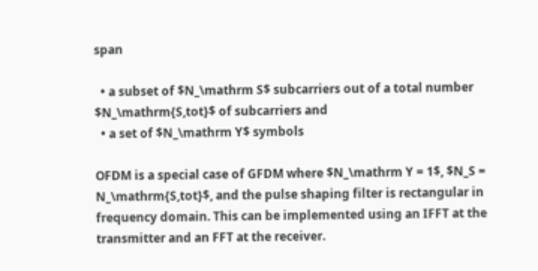span

  • a subset of $N_\mathrm S$ subcarriers out of a total number $N_\mathrm{S,tot}$ of subcarriers and
  • a set of $N_\mathrm Y$ symbols

OFDM is a special case of GFDM where $N_\mathrm Y = 1$, $N_S = N_\mathrm{S,tot}$, and the pulse shaping filter is rectangular in frequency domain. This can be implemented using an IFFT at the transmitter and an FFT at the receiver.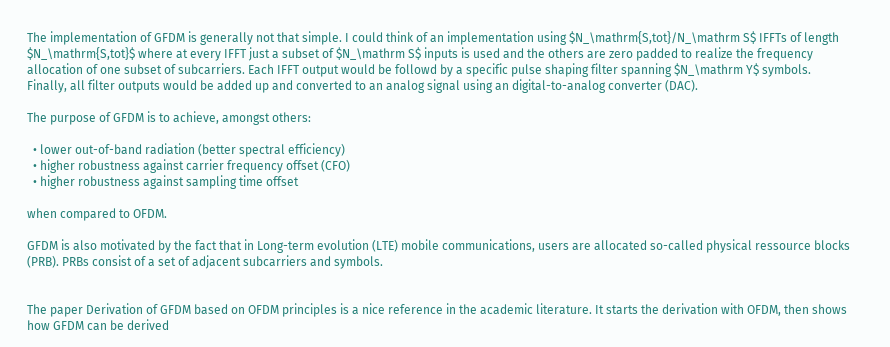The implementation of GFDM is generally not that simple. I could think of an implementation using $N_\mathrm{S,tot}/N_\mathrm S$ IFFTs of length $N_\mathrm{S,tot}$ where at every IFFT just a subset of $N_\mathrm S$ inputs is used and the others are zero padded to realize the frequency allocation of one subset of subcarriers. Each IFFT output would be followd by a specific pulse shaping filter spanning $N_\mathrm Y$ symbols. Finally, all filter outputs would be added up and converted to an analog signal using an digital-to-analog converter (DAC).

The purpose of GFDM is to achieve, amongst others:

  • lower out-of-band radiation (better spectral efficiency)
  • higher robustness against carrier frequency offset (CFO)
  • higher robustness against sampling time offset

when compared to OFDM.

GFDM is also motivated by the fact that in Long-term evolution (LTE) mobile communications, users are allocated so-called physical ressource blocks (PRB). PRBs consist of a set of adjacent subcarriers and symbols.


The paper Derivation of GFDM based on OFDM principles is a nice reference in the academic literature. It starts the derivation with OFDM, then shows how GFDM can be derived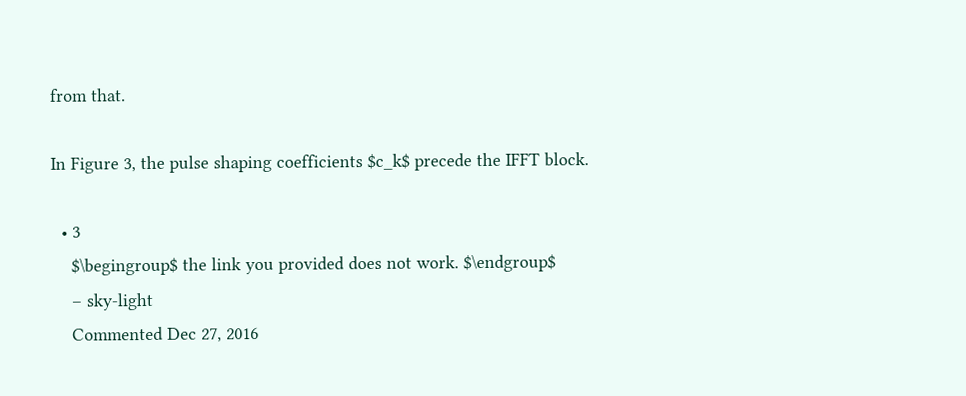from that.

In Figure 3, the pulse shaping coefficients $c_k$ precede the IFFT block.

  • 3
    $\begingroup$ the link you provided does not work. $\endgroup$
    – sky-light
    Commented Dec 27, 2016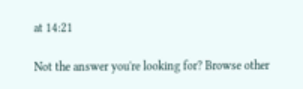at 14:21

Not the answer you're looking for? Browse other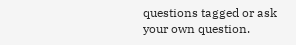questions tagged or ask your own question.